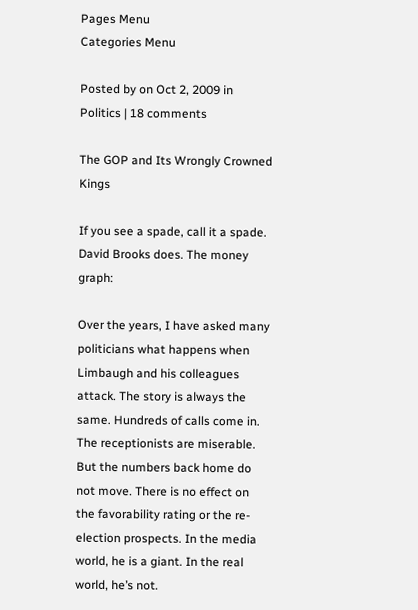Pages Menu
Categories Menu

Posted by on Oct 2, 2009 in Politics | 18 comments

The GOP and Its Wrongly Crowned Kings

If you see a spade, call it a spade. David Brooks does. The money graph:

Over the years, I have asked many politicians what happens when Limbaugh and his colleagues attack. The story is always the same. Hundreds of calls come in. The receptionists are miserable. But the numbers back home do not move. There is no effect on the favorability rating or the re-election prospects. In the media world, he is a giant. In the real world, he’s not.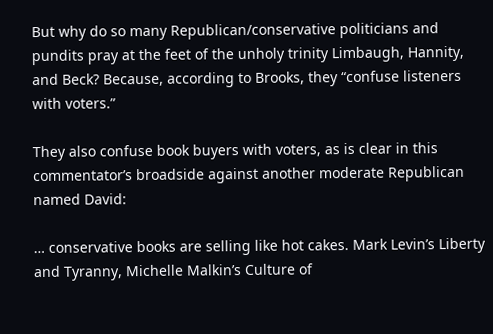But why do so many Republican/conservative politicians and pundits pray at the feet of the unholy trinity Limbaugh, Hannity, and Beck? Because, according to Brooks, they “confuse listeners with voters.”

They also confuse book buyers with voters, as is clear in this commentator’s broadside against another moderate Republican named David:

… conservative books are selling like hot cakes. Mark Levin’s Liberty and Tyranny, Michelle Malkin’s Culture of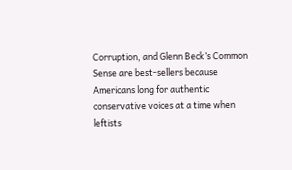Corruption, and Glenn Beck’s Common Sense are best-sellers because Americans long for authentic conservative voices at a time when leftists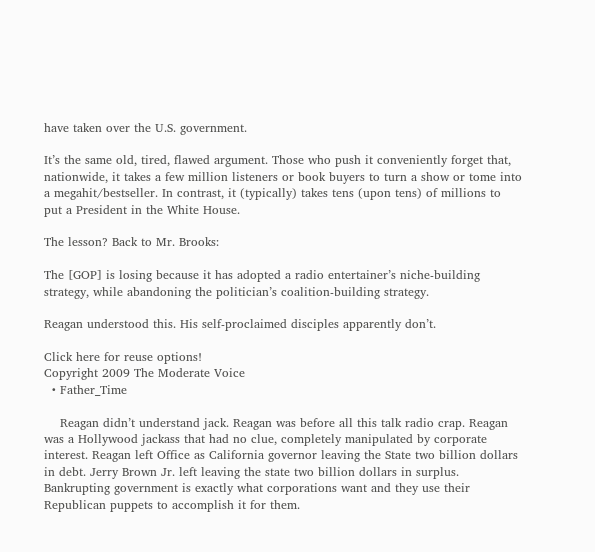have taken over the U.S. government.

It’s the same old, tired, flawed argument. Those who push it conveniently forget that, nationwide, it takes a few million listeners or book buyers to turn a show or tome into a megahit/bestseller. In contrast, it (typically) takes tens (upon tens) of millions to put a President in the White House.

The lesson? Back to Mr. Brooks:

The [GOP] is losing because it has adopted a radio entertainer’s niche-building strategy, while abandoning the politician’s coalition-building strategy.

Reagan understood this. His self-proclaimed disciples apparently don’t.

Click here for reuse options!
Copyright 2009 The Moderate Voice
  • Father_Time

    Reagan didn’t understand jack. Reagan was before all this talk radio crap. Reagan was a Hollywood jackass that had no clue, completely manipulated by corporate interest. Reagan left Office as California governor leaving the State two billion dollars in debt. Jerry Brown Jr. left leaving the state two billion dollars in surplus. Bankrupting government is exactly what corporations want and they use their Republican puppets to accomplish it for them.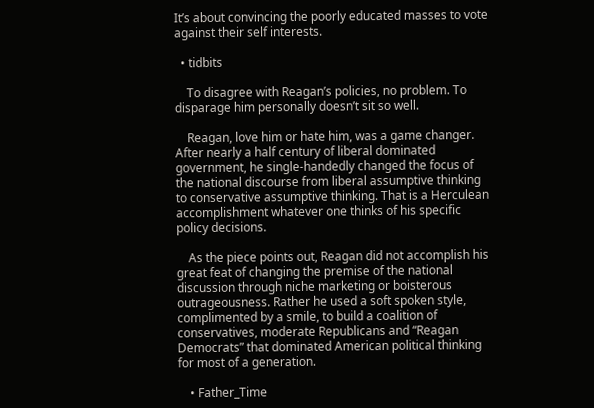It’s about convincing the poorly educated masses to vote against their self interests.

  • tidbits

    To disagree with Reagan’s policies, no problem. To disparage him personally doesn’t sit so well.

    Reagan, love him or hate him, was a game changer. After nearly a half century of liberal dominated government, he single-handedly changed the focus of the national discourse from liberal assumptive thinking to conservative assumptive thinking. That is a Herculean accomplishment whatever one thinks of his specific policy decisions.

    As the piece points out, Reagan did not accomplish his great feat of changing the premise of the national discussion through niche marketing or boisterous outrageousness. Rather he used a soft spoken style, complimented by a smile, to build a coalition of conservatives, moderate Republicans and “Reagan Democrats” that dominated American political thinking for most of a generation.

    • Father_Time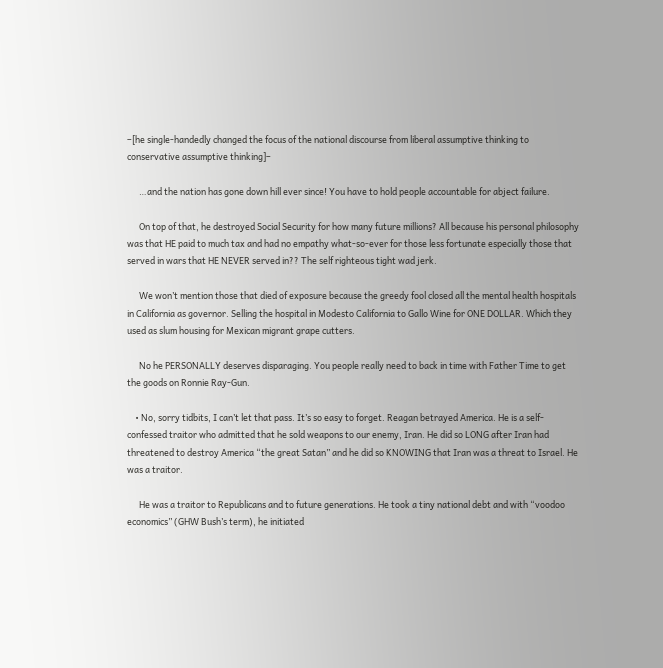–[he single-handedly changed the focus of the national discourse from liberal assumptive thinking to conservative assumptive thinking]–

      …and the nation has gone down hill ever since! You have to hold people accountable for abject failure.

      On top of that, he destroyed Social Security for how many future millions? All because his personal philosophy was that HE paid to much tax and had no empathy what-so-ever for those less fortunate especially those that served in wars that HE NEVER served in?? The self righteous tight wad jerk.

      We won’t mention those that died of exposure because the greedy fool closed all the mental health hospitals in California as governor. Selling the hospital in Modesto California to Gallo Wine for ONE DOLLAR. Which they used as slum housing for Mexican migrant grape cutters.

      No he PERSONALLY deserves disparaging. You people really need to back in time with Father Time to get the goods on Ronnie Ray-Gun.

    • No, sorry tidbits, I can’t let that pass. It’s so easy to forget. Reagan betrayed America. He is a self-confessed traitor who admitted that he sold weapons to our enemy, Iran. He did so LONG after Iran had threatened to destroy America “the great Satan” and he did so KNOWING that Iran was a threat to Israel. He was a traitor.

      He was a traitor to Republicans and to future generations. He took a tiny national debt and with “voodoo economics” (GHW Bush’s term), he initiated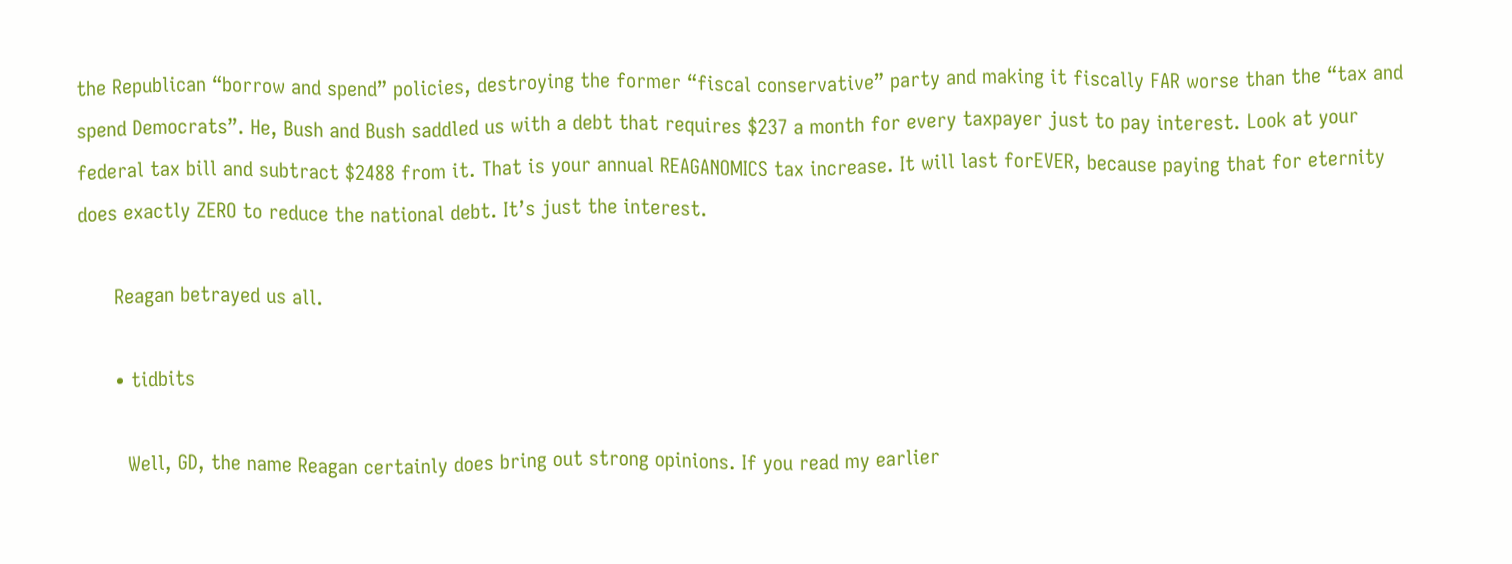the Republican “borrow and spend” policies, destroying the former “fiscal conservative” party and making it fiscally FAR worse than the “tax and spend Democrats”. He, Bush and Bush saddled us with a debt that requires $237 a month for every taxpayer just to pay interest. Look at your federal tax bill and subtract $2488 from it. That is your annual REAGANOMICS tax increase. It will last forEVER, because paying that for eternity does exactly ZERO to reduce the national debt. It’s just the interest.

      Reagan betrayed us all.

      • tidbits

        Well, GD, the name Reagan certainly does bring out strong opinions. If you read my earlier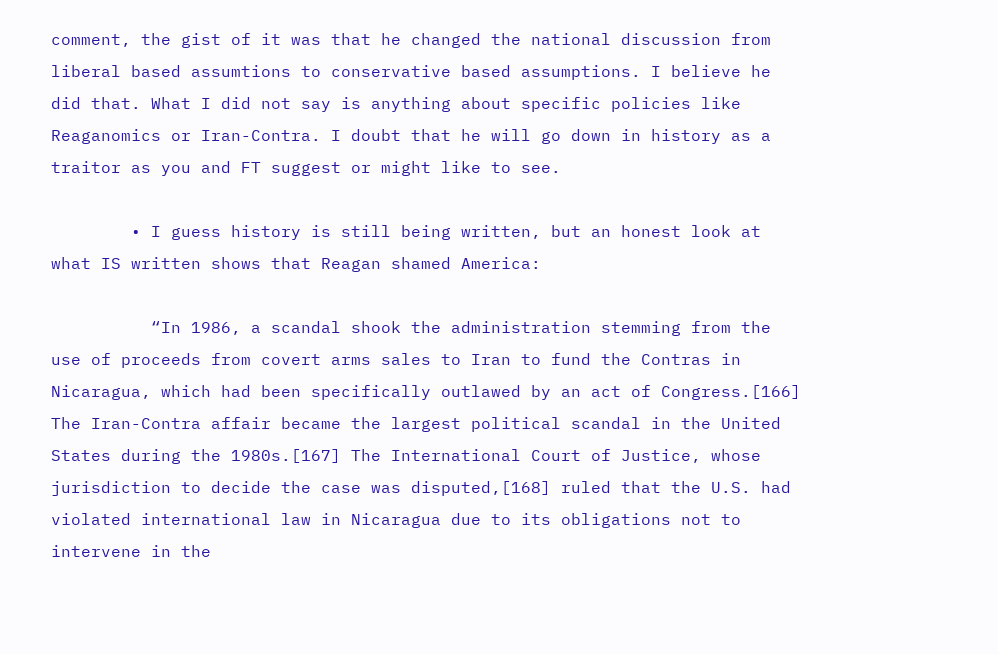comment, the gist of it was that he changed the national discussion from liberal based assumtions to conservative based assumptions. I believe he did that. What I did not say is anything about specific policies like Reaganomics or Iran-Contra. I doubt that he will go down in history as a traitor as you and FT suggest or might like to see.

        • I guess history is still being written, but an honest look at what IS written shows that Reagan shamed America:

          “In 1986, a scandal shook the administration stemming from the use of proceeds from covert arms sales to Iran to fund the Contras in Nicaragua, which had been specifically outlawed by an act of Congress.[166] The Iran-Contra affair became the largest political scandal in the United States during the 1980s.[167] The International Court of Justice, whose jurisdiction to decide the case was disputed,[168] ruled that the U.S. had violated international law in Nicaragua due to its obligations not to intervene in the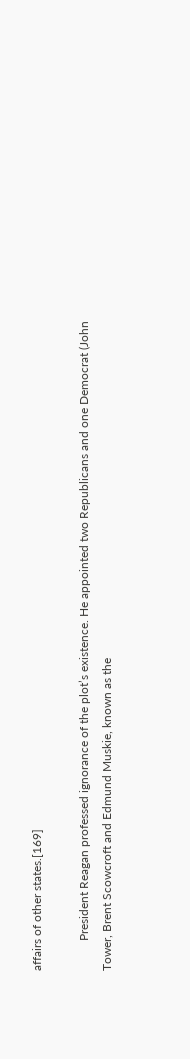affairs of other states.[169]

          President Reagan professed ignorance of the plot’s existence. He appointed two Republicans and one Democrat (John Tower, Brent Scowcroft and Edmund Muskie, known as the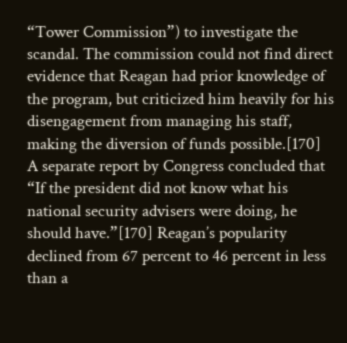“Tower Commission”) to investigate the scandal. The commission could not find direct evidence that Reagan had prior knowledge of the program, but criticized him heavily for his disengagement from managing his staff, making the diversion of funds possible.[170] A separate report by Congress concluded that “If the president did not know what his national security advisers were doing, he should have.”[170] Reagan’s popularity declined from 67 percent to 46 percent in less than a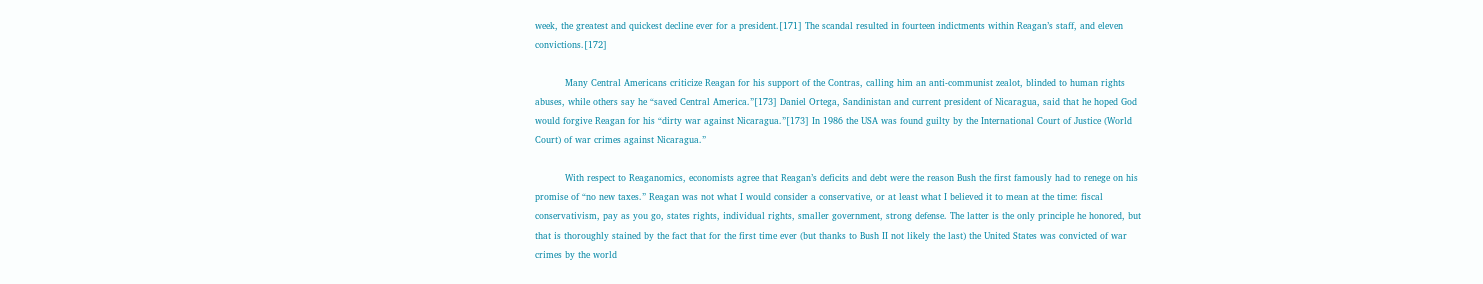week, the greatest and quickest decline ever for a president.[171] The scandal resulted in fourteen indictments within Reagan’s staff, and eleven convictions.[172]

          Many Central Americans criticize Reagan for his support of the Contras, calling him an anti-communist zealot, blinded to human rights abuses, while others say he “saved Central America.”[173] Daniel Ortega, Sandinistan and current president of Nicaragua, said that he hoped God would forgive Reagan for his “dirty war against Nicaragua.”[173] In 1986 the USA was found guilty by the International Court of Justice (World Court) of war crimes against Nicaragua.”

          With respect to Reaganomics, economists agree that Reagan’s deficits and debt were the reason Bush the first famously had to renege on his promise of “no new taxes.” Reagan was not what I would consider a conservative, or at least what I believed it to mean at the time: fiscal conservativism, pay as you go, states rights, individual rights, smaller government, strong defense. The latter is the only principle he honored, but that is thoroughly stained by the fact that for the first time ever (but thanks to Bush II not likely the last) the United States was convicted of war crimes by the world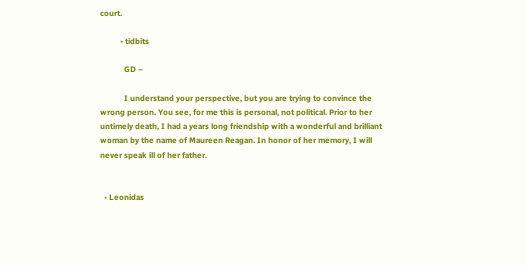court.

          • tidbits

            GD –

            I understand your perspective, but you are trying to convince the wrong person. You see, for me this is personal, not political. Prior to her untimely death, I had a years long friendship with a wonderful and brilliant woman by the name of Maureen Reagan. In honor of her memory, I will never speak ill of her father.


  • Leonidas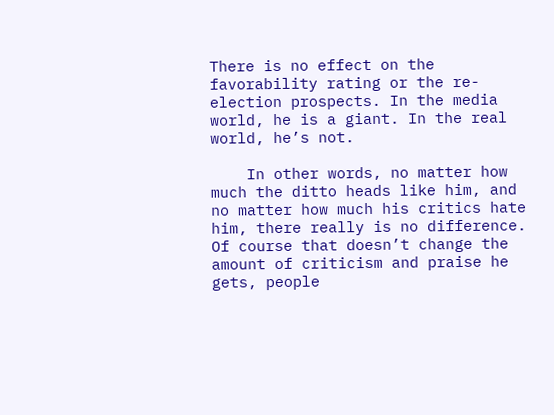There is no effect on the favorability rating or the re-election prospects. In the media world, he is a giant. In the real world, he’s not.

    In other words, no matter how much the ditto heads like him, and no matter how much his critics hate him, there really is no difference. Of course that doesn’t change the amount of criticism and praise he gets, people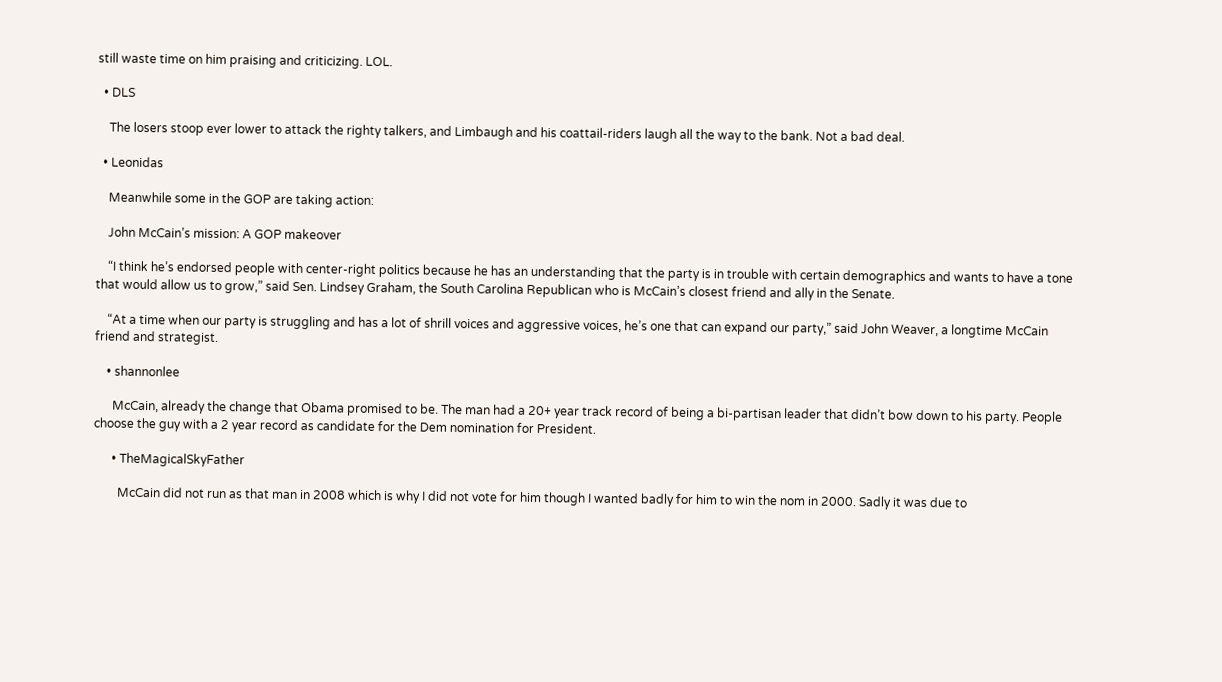still waste time on him praising and criticizing. LOL.

  • DLS

    The losers stoop ever lower to attack the righty talkers, and Limbaugh and his coattail-riders laugh all the way to the bank. Not a bad deal.

  • Leonidas

    Meanwhile some in the GOP are taking action:

    John McCain’s mission: A GOP makeover

    “I think he’s endorsed people with center-right politics because he has an understanding that the party is in trouble with certain demographics and wants to have a tone that would allow us to grow,” said Sen. Lindsey Graham, the South Carolina Republican who is McCain’s closest friend and ally in the Senate.

    “At a time when our party is struggling and has a lot of shrill voices and aggressive voices, he’s one that can expand our party,” said John Weaver, a longtime McCain friend and strategist.

    • shannonlee

      McCain, already the change that Obama promised to be. The man had a 20+ year track record of being a bi-partisan leader that didn’t bow down to his party. People choose the guy with a 2 year record as candidate for the Dem nomination for President.

      • TheMagicalSkyFather

        McCain did not run as that man in 2008 which is why I did not vote for him though I wanted badly for him to win the nom in 2000. Sadly it was due to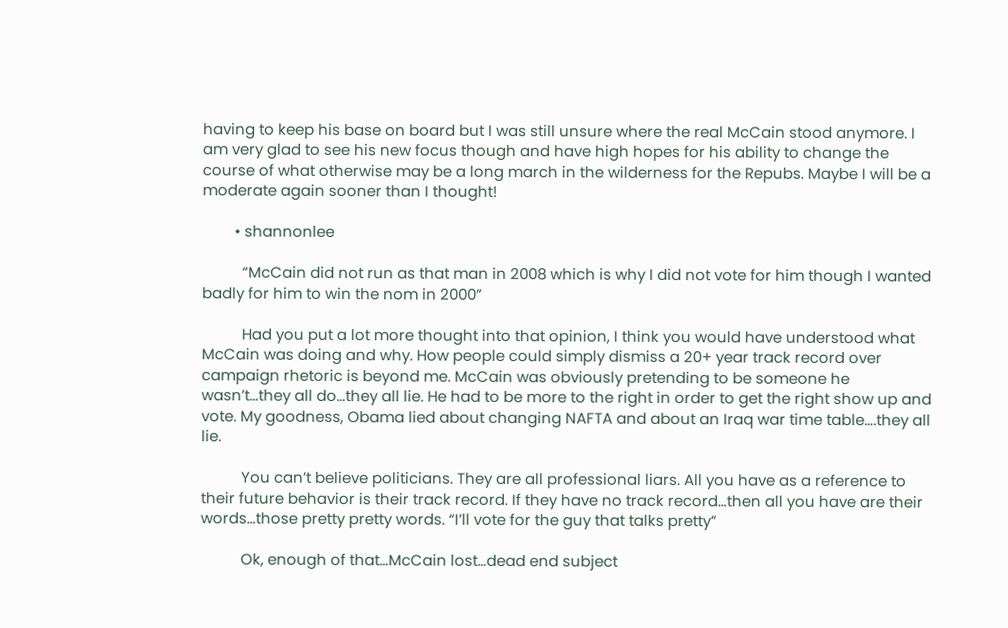having to keep his base on board but I was still unsure where the real McCain stood anymore. I am very glad to see his new focus though and have high hopes for his ability to change the course of what otherwise may be a long march in the wilderness for the Repubs. Maybe I will be a moderate again sooner than I thought!

        • shannonlee

          “McCain did not run as that man in 2008 which is why I did not vote for him though I wanted badly for him to win the nom in 2000”

          Had you put a lot more thought into that opinion, I think you would have understood what McCain was doing and why. How people could simply dismiss a 20+ year track record over campaign rhetoric is beyond me. McCain was obviously pretending to be someone he wasn’t…they all do…they all lie. He had to be more to the right in order to get the right show up and vote. My goodness, Obama lied about changing NAFTA and about an Iraq war time table….they all lie.

          You can’t believe politicians. They are all professional liars. All you have as a reference to their future behavior is their track record. If they have no track record…then all you have are their words…those pretty pretty words. “I’ll vote for the guy that talks pretty”

          Ok, enough of that…McCain lost…dead end subject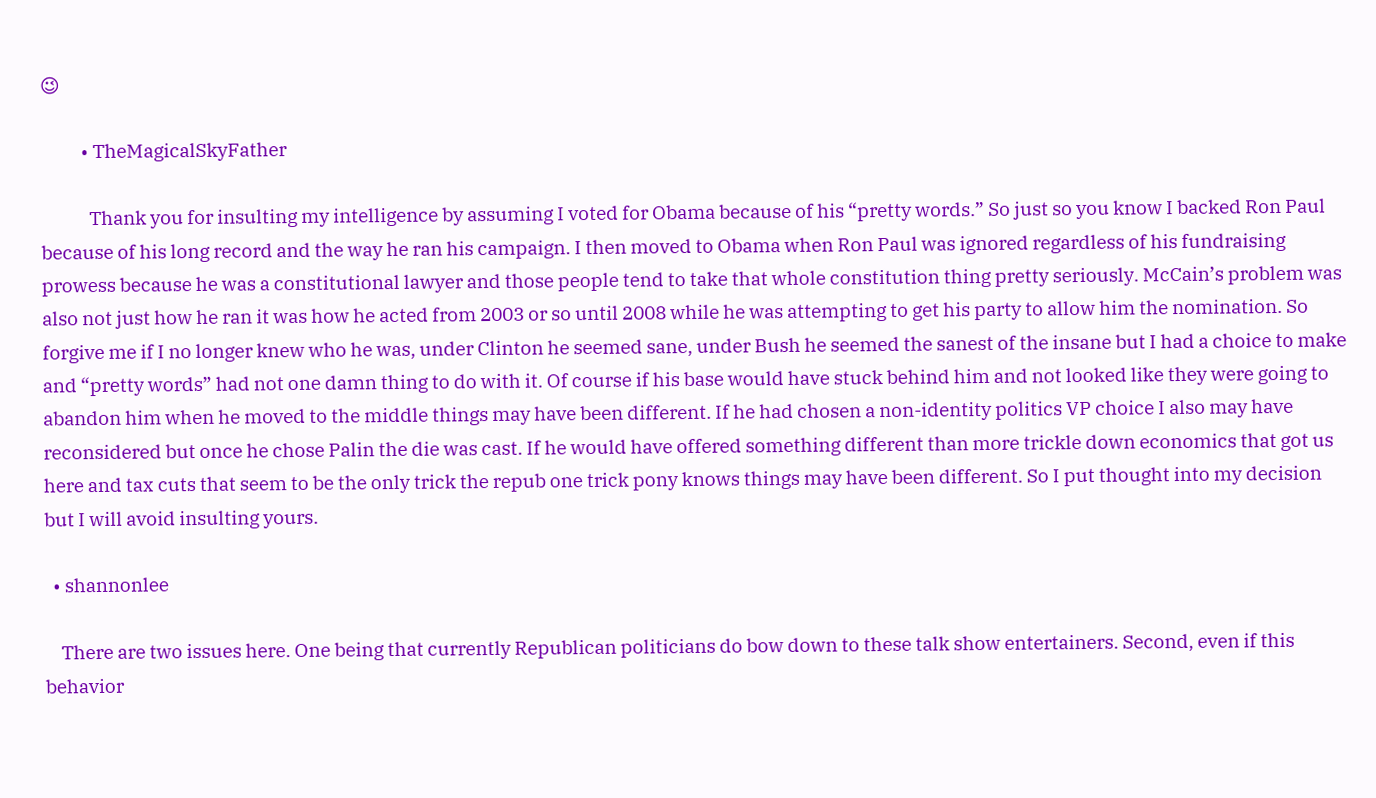😉

          • TheMagicalSkyFather

            Thank you for insulting my intelligence by assuming I voted for Obama because of his “pretty words.” So just so you know I backed Ron Paul because of his long record and the way he ran his campaign. I then moved to Obama when Ron Paul was ignored regardless of his fundraising prowess because he was a constitutional lawyer and those people tend to take that whole constitution thing pretty seriously. McCain’s problem was also not just how he ran it was how he acted from 2003 or so until 2008 while he was attempting to get his party to allow him the nomination. So forgive me if I no longer knew who he was, under Clinton he seemed sane, under Bush he seemed the sanest of the insane but I had a choice to make and “pretty words” had not one damn thing to do with it. Of course if his base would have stuck behind him and not looked like they were going to abandon him when he moved to the middle things may have been different. If he had chosen a non-identity politics VP choice I also may have reconsidered but once he chose Palin the die was cast. If he would have offered something different than more trickle down economics that got us here and tax cuts that seem to be the only trick the repub one trick pony knows things may have been different. So I put thought into my decision but I will avoid insulting yours.

  • shannonlee

    There are two issues here. One being that currently Republican politicians do bow down to these talk show entertainers. Second, even if this behavior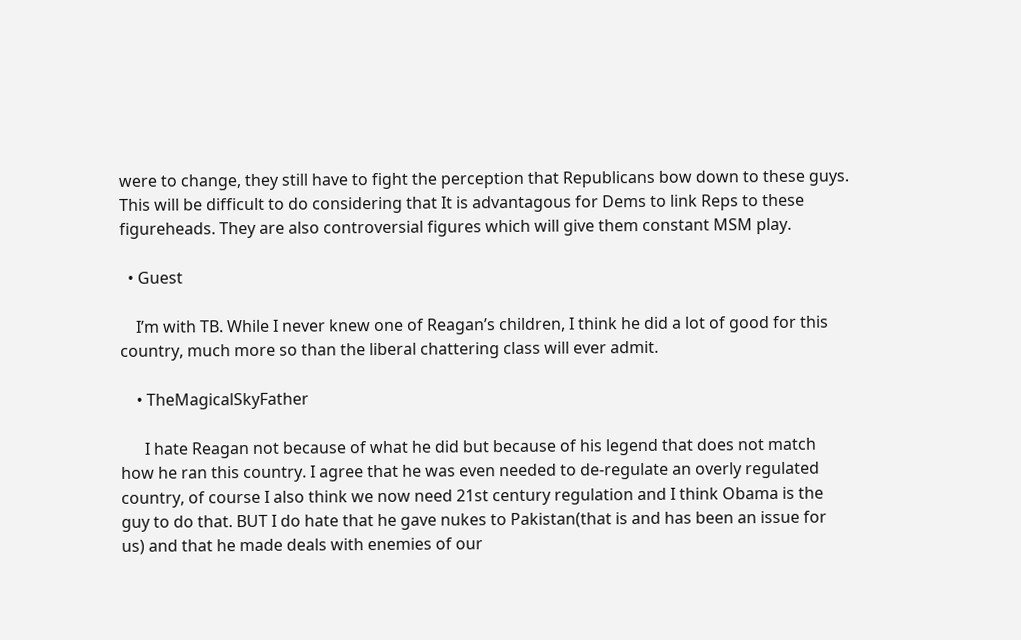were to change, they still have to fight the perception that Republicans bow down to these guys. This will be difficult to do considering that It is advantagous for Dems to link Reps to these figureheads. They are also controversial figures which will give them constant MSM play.

  • Guest

    I’m with TB. While I never knew one of Reagan’s children, I think he did a lot of good for this country, much more so than the liberal chattering class will ever admit.

    • TheMagicalSkyFather

      I hate Reagan not because of what he did but because of his legend that does not match how he ran this country. I agree that he was even needed to de-regulate an overly regulated country, of course I also think we now need 21st century regulation and I think Obama is the guy to do that. BUT I do hate that he gave nukes to Pakistan(that is and has been an issue for us) and that he made deals with enemies of our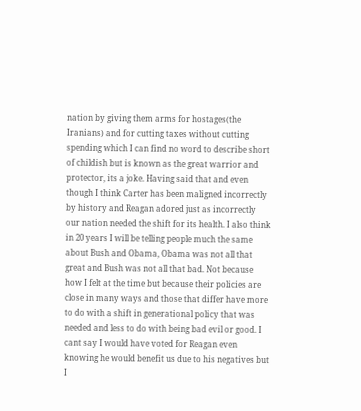nation by giving them arms for hostages(the Iranians) and for cutting taxes without cutting spending which I can find no word to describe short of childish but is known as the great warrior and protector, its a joke. Having said that and even though I think Carter has been maligned incorrectly by history and Reagan adored just as incorrectly our nation needed the shift for its health. I also think in 20 years I will be telling people much the same about Bush and Obama, Obama was not all that great and Bush was not all that bad. Not because how I felt at the time but because their policies are close in many ways and those that differ have more to do with a shift in generational policy that was needed and less to do with being bad evil or good. I cant say I would have voted for Reagan even knowing he would benefit us due to his negatives but I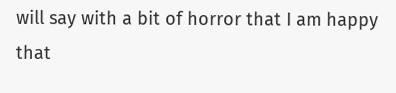will say with a bit of horror that I am happy that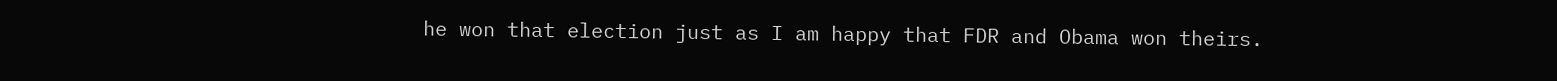he won that election just as I am happy that FDR and Obama won theirs.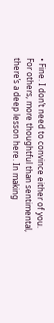• Fine. I don’t need to convince either of you. For others, more thoughtful than sentimental, there’s a deep lesson here. In making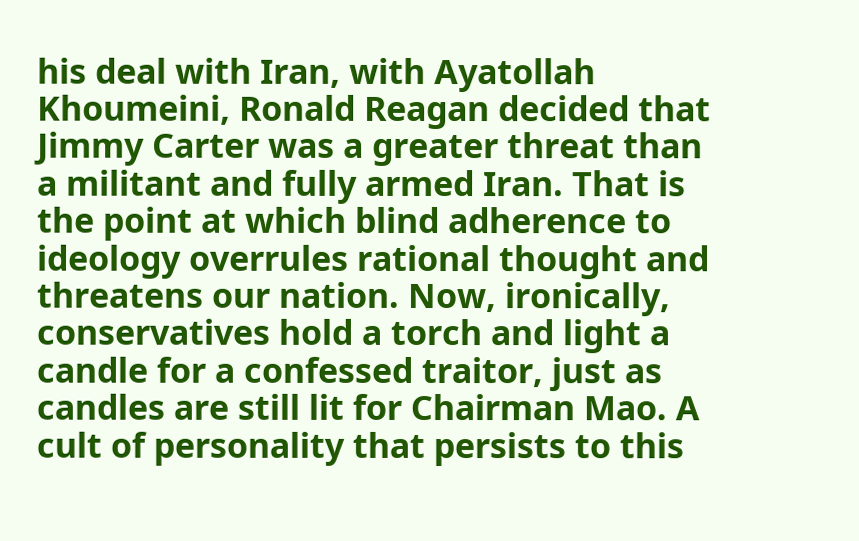his deal with Iran, with Ayatollah Khoumeini, Ronald Reagan decided that Jimmy Carter was a greater threat than a militant and fully armed Iran. That is the point at which blind adherence to ideology overrules rational thought and threatens our nation. Now, ironically, conservatives hold a torch and light a candle for a confessed traitor, just as candles are still lit for Chairman Mao. A cult of personality that persists to this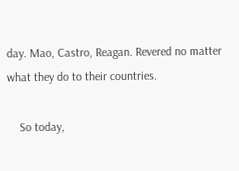day. Mao, Castro, Reagan. Revered no matter what they do to their countries.

    So today,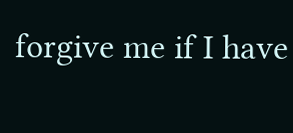forgive me if I have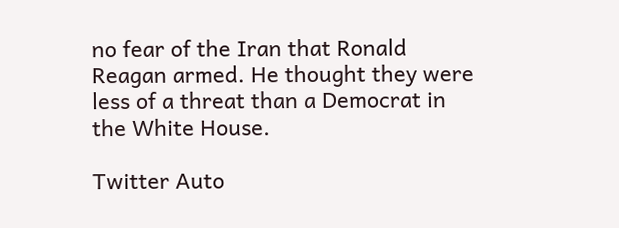no fear of the Iran that Ronald Reagan armed. He thought they were less of a threat than a Democrat in the White House.

Twitter Auto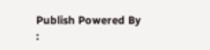Publish Powered By :